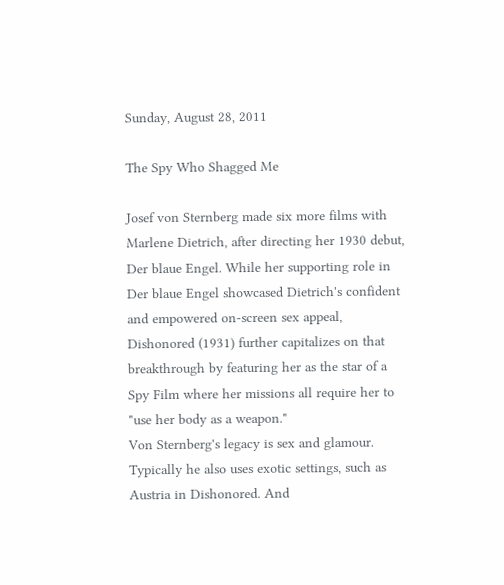Sunday, August 28, 2011

The Spy Who Shagged Me

Josef von Sternberg made six more films with Marlene Dietrich, after directing her 1930 debut, Der blaue Engel. While her supporting role in Der blaue Engel showcased Dietrich's confident and empowered on-screen sex appeal, Dishonored (1931) further capitalizes on that breakthrough by featuring her as the star of a Spy Film where her missions all require her to "use her body as a weapon."
Von Sternberg's legacy is sex and glamour. Typically he also uses exotic settings, such as Austria in Dishonored. And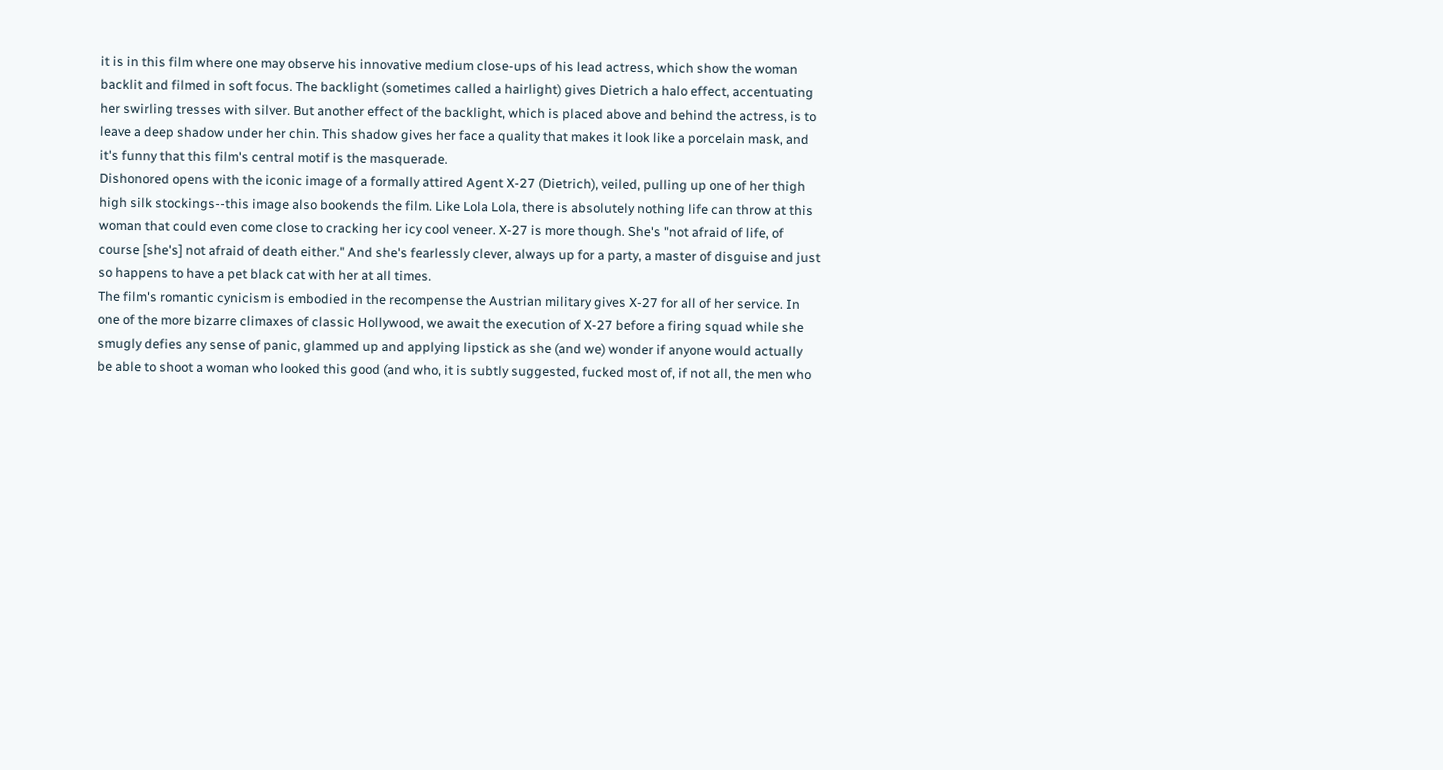it is in this film where one may observe his innovative medium close-ups of his lead actress, which show the woman backlit and filmed in soft focus. The backlight (sometimes called a hairlight) gives Dietrich a halo effect, accentuating her swirling tresses with silver. But another effect of the backlight, which is placed above and behind the actress, is to leave a deep shadow under her chin. This shadow gives her face a quality that makes it look like a porcelain mask, and it's funny that this film's central motif is the masquerade.
Dishonored opens with the iconic image of a formally attired Agent X-27 (Dietrich), veiled, pulling up one of her thigh high silk stockings--this image also bookends the film. Like Lola Lola, there is absolutely nothing life can throw at this woman that could even come close to cracking her icy cool veneer. X-27 is more though. She's "not afraid of life, of course [she's] not afraid of death either." And she's fearlessly clever, always up for a party, a master of disguise and just so happens to have a pet black cat with her at all times.
The film's romantic cynicism is embodied in the recompense the Austrian military gives X-27 for all of her service. In one of the more bizarre climaxes of classic Hollywood, we await the execution of X-27 before a firing squad while she smugly defies any sense of panic, glammed up and applying lipstick as she (and we) wonder if anyone would actually be able to shoot a woman who looked this good (and who, it is subtly suggested, fucked most of, if not all, the men who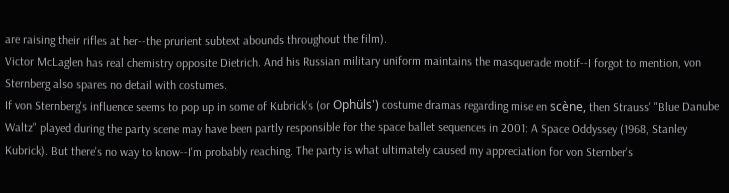are raising their rifles at her--the prurient subtext abounds throughout the film).
Victor McLaglen has real chemistry opposite Dietrich. And his Russian military uniform maintains the masquerade motif--I forgot to mention, von Sternberg also spares no detail with costumes.
If von Sternberg's influence seems to pop up in some of Kubrick's (or Ophüls') costume dramas regarding mise en scène, then Strauss' "Blue Danube Waltz" played during the party scene may have been partly responsible for the space ballet sequences in 2001: A Space Oddyssey (1968, Stanley Kubrick). But there's no way to know--I'm probably reaching. The party is what ultimately caused my appreciation for von Sternber's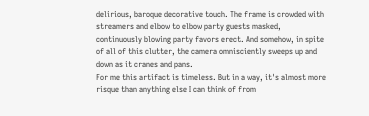delirious, baroque decorative touch. The frame is crowded with streamers and elbow to elbow party guests masked, continuously blowing party favors erect. And somehow, in spite of all of this clutter, the camera omnisciently sweeps up and down as it cranes and pans.
For me this artifact is timeless. But in a way, it's almost more risque than anything else I can think of from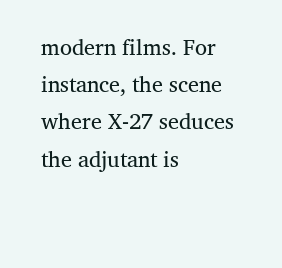modern films. For instance, the scene where X-27 seduces the adjutant is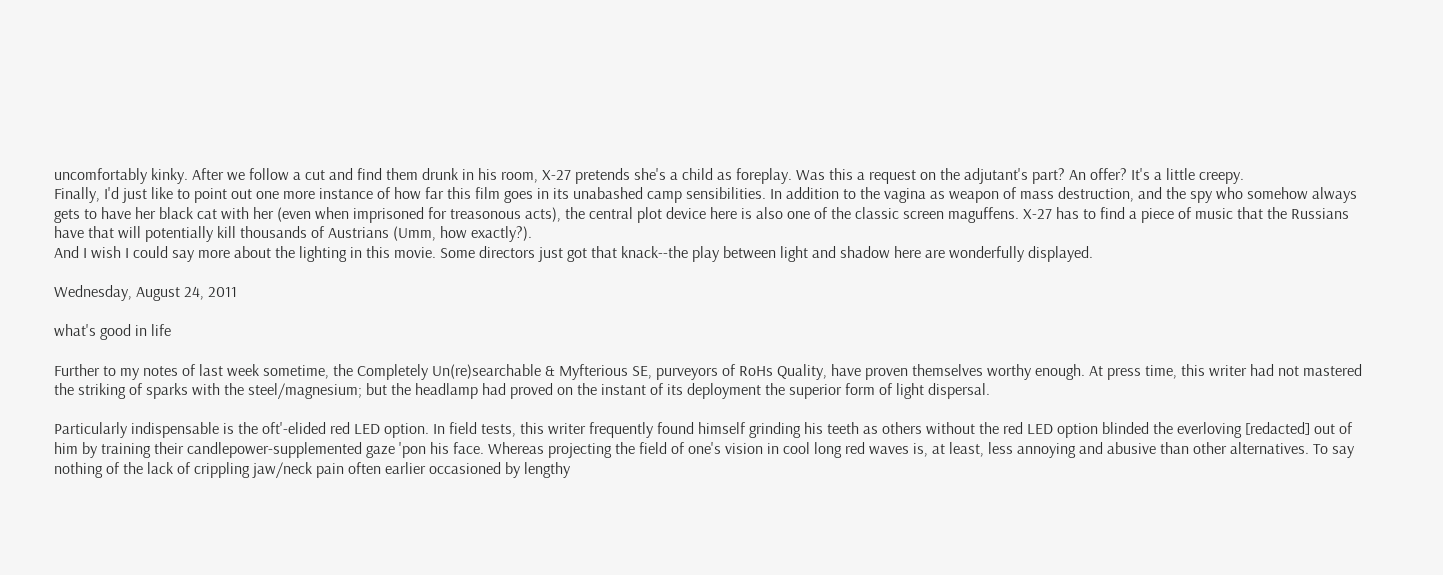uncomfortably kinky. After we follow a cut and find them drunk in his room, X-27 pretends she's a child as foreplay. Was this a request on the adjutant's part? An offer? It's a little creepy.
Finally, I'd just like to point out one more instance of how far this film goes in its unabashed camp sensibilities. In addition to the vagina as weapon of mass destruction, and the spy who somehow always gets to have her black cat with her (even when imprisoned for treasonous acts), the central plot device here is also one of the classic screen maguffens. X-27 has to find a piece of music that the Russians have that will potentially kill thousands of Austrians (Umm, how exactly?).
And I wish I could say more about the lighting in this movie. Some directors just got that knack--the play between light and shadow here are wonderfully displayed.

Wednesday, August 24, 2011

what's good in life

Further to my notes of last week sometime, the Completely Un(re)searchable & Myfterious SE, purveyors of RoHs Quality, have proven themselves worthy enough. At press time, this writer had not mastered the striking of sparks with the steel/magnesium; but the headlamp had proved on the instant of its deployment the superior form of light dispersal.

Particularly indispensable is the oft'-elided red LED option. In field tests, this writer frequently found himself grinding his teeth as others without the red LED option blinded the everloving [redacted] out of him by training their candlepower-supplemented gaze 'pon his face. Whereas projecting the field of one's vision in cool long red waves is, at least, less annoying and abusive than other alternatives. To say nothing of the lack of crippling jaw/neck pain often earlier occasioned by lengthy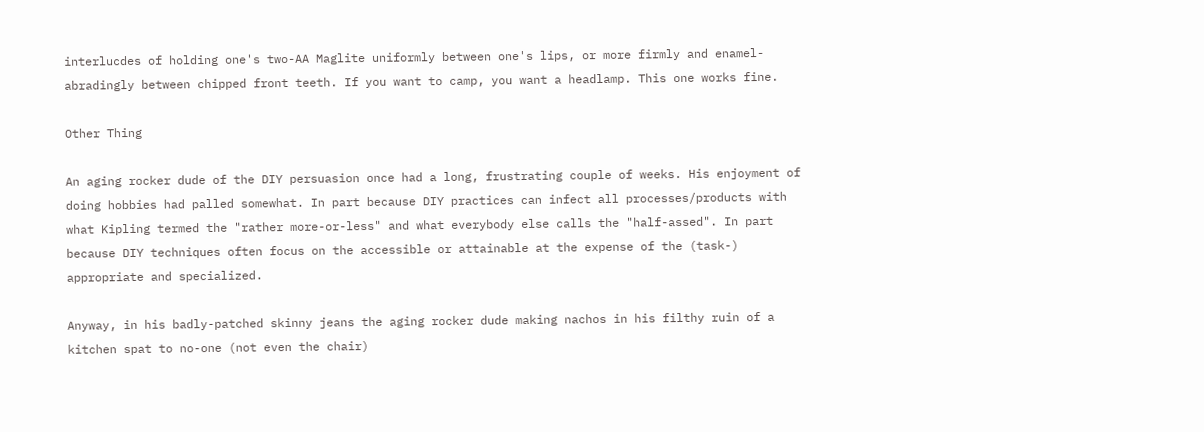interlucdes of holding one's two-AA Maglite uniformly between one's lips, or more firmly and enamel-abradingly between chipped front teeth. If you want to camp, you want a headlamp. This one works fine.

Other Thing

An aging rocker dude of the DIY persuasion once had a long, frustrating couple of weeks. His enjoyment of doing hobbies had palled somewhat. In part because DIY practices can infect all processes/products with what Kipling termed the "rather more-or-less" and what everybody else calls the "half-assed". In part because DIY techniques often focus on the accessible or attainable at the expense of the (task-) appropriate and specialized.

Anyway, in his badly-patched skinny jeans the aging rocker dude making nachos in his filthy ruin of a kitchen spat to no-one (not even the chair)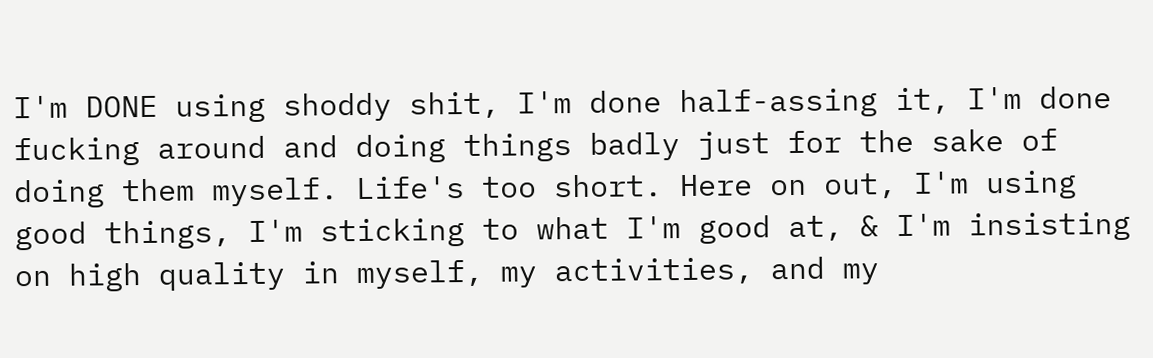I'm DONE using shoddy shit, I'm done half-assing it, I'm done fucking around and doing things badly just for the sake of doing them myself. Life's too short. Here on out, I'm using good things, I'm sticking to what I'm good at, & I'm insisting on high quality in myself, my activities, and my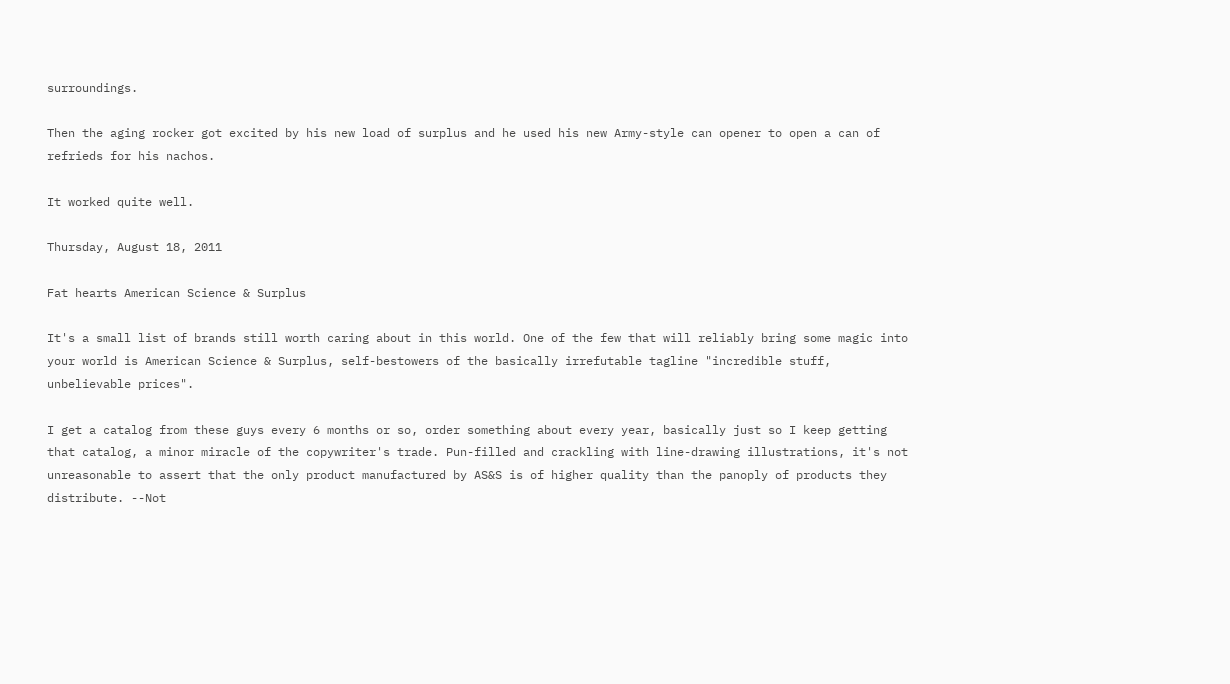surroundings.

Then the aging rocker got excited by his new load of surplus and he used his new Army-style can opener to open a can of refrieds for his nachos.

It worked quite well.

Thursday, August 18, 2011

Fat hearts American Science & Surplus

It's a small list of brands still worth caring about in this world. One of the few that will reliably bring some magic into your world is American Science & Surplus, self-bestowers of the basically irrefutable tagline "incredible stuff, unbelievable prices".

I get a catalog from these guys every 6 months or so, order something about every year, basically just so I keep getting that catalog, a minor miracle of the copywriter's trade. Pun-filled and crackling with line-drawing illustrations, it's not unreasonable to assert that the only product manufactured by AS&S is of higher quality than the panoply of products they distribute. --Not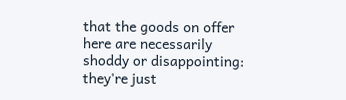that the goods on offer here are necessarily shoddy or disappointing: they're just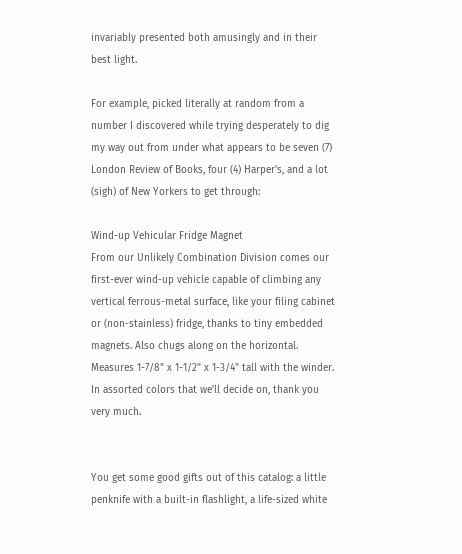invariably presented both amusingly and in their best light.

For example, picked literally at random from a number I discovered while trying desperately to dig my way out from under what appears to be seven (7) London Review of Books, four (4) Harper's, and a lot (sigh) of New Yorkers to get through:

Wind-up Vehicular Fridge Magnet
From our Unlikely Combination Division comes our first-ever wind-up vehicle capable of climbing any vertical ferrous-metal surface, like your filing cabinet or (non-stainless) fridge, thanks to tiny embedded magnets. Also chugs along on the horizontal. Measures 1-7/8" x 1-1/2" x 1-3/4" tall with the winder. In assorted colors that we'll decide on, thank you very much.


You get some good gifts out of this catalog: a little penknife with a built-in flashlight, a life-sized white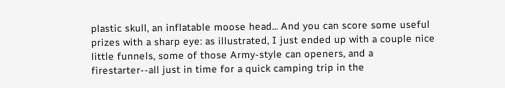plastic skull, an inflatable moose head... And you can score some useful prizes with a sharp eye: as illustrated, I just ended up with a couple nice little funnels, some of those Army-style can openers, and a firestarter--all just in time for a quick camping trip in the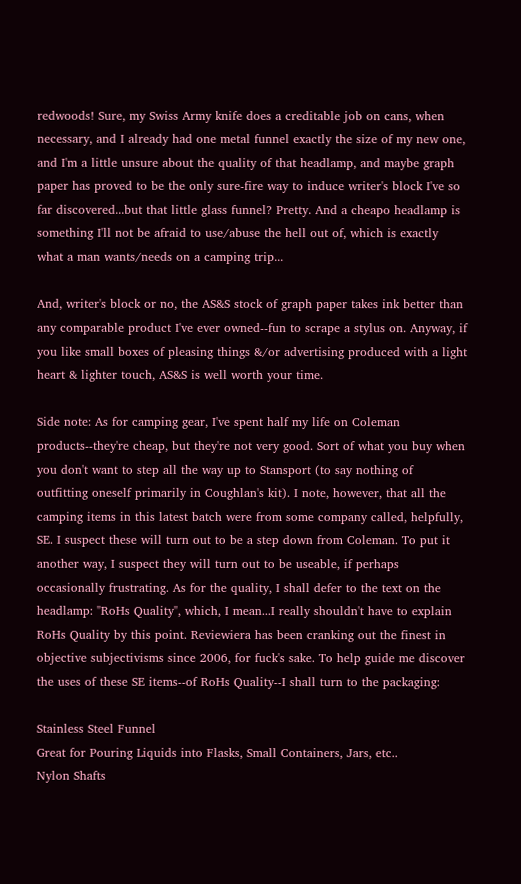redwoods! Sure, my Swiss Army knife does a creditable job on cans, when necessary, and I already had one metal funnel exactly the size of my new one, and I'm a little unsure about the quality of that headlamp, and maybe graph paper has proved to be the only sure-fire way to induce writer's block I've so far discovered...but that little glass funnel? Pretty. And a cheapo headlamp is something I'll not be afraid to use/abuse the hell out of, which is exactly what a man wants/needs on a camping trip...

And, writer's block or no, the AS&S stock of graph paper takes ink better than any comparable product I've ever owned--fun to scrape a stylus on. Anyway, if you like small boxes of pleasing things &/or advertising produced with a light heart & lighter touch, AS&S is well worth your time.

Side note: As for camping gear, I've spent half my life on Coleman products--they're cheap, but they're not very good. Sort of what you buy when you don't want to step all the way up to Stansport (to say nothing of outfitting oneself primarily in Coughlan's kit). I note, however, that all the camping items in this latest batch were from some company called, helpfully, SE. I suspect these will turn out to be a step down from Coleman. To put it another way, I suspect they will turn out to be useable, if perhaps occasionally frustrating. As for the quality, I shall defer to the text on the headlamp: "RoHs Quality", which, I mean...I really shouldn't have to explain RoHs Quality by this point. Reviewiera has been cranking out the finest in objective subjectivisms since 2006, for fuck's sake. To help guide me discover the uses of these SE items--of RoHs Quality--I shall turn to the packaging:

Stainless Steel Funnel
Great for Pouring Liquids into Flasks, Small Containers, Jars, etc..
Nylon Shafts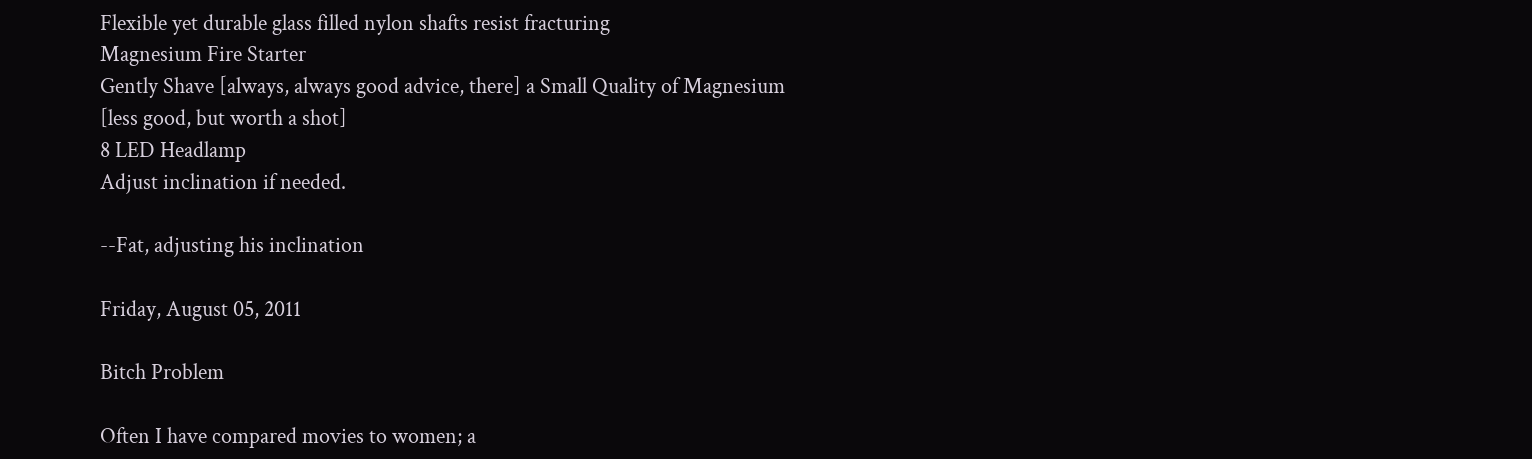Flexible yet durable glass filled nylon shafts resist fracturing
Magnesium Fire Starter
Gently Shave [always, always good advice, there] a Small Quality of Magnesium [less good, but worth a shot]
8 LED Headlamp
Adjust inclination if needed.

--Fat, adjusting his inclination

Friday, August 05, 2011

Bitch Problem

Often I have compared movies to women; a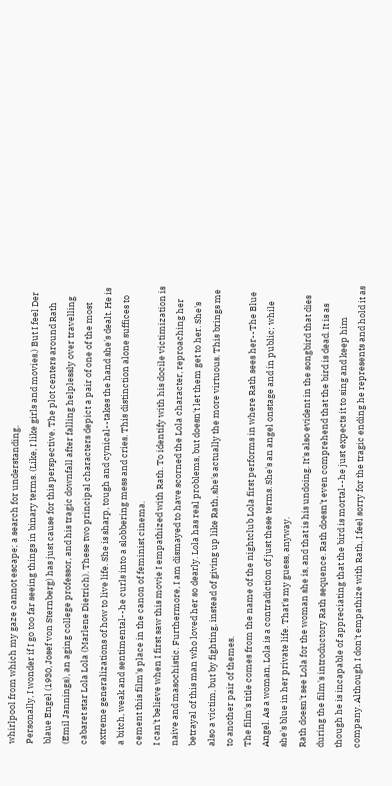whirlpool from which my gaze cannot escape; a search for understanding.
Personally, I wonder if I go too far seeing things in binary terms. (Like, I like girls and movies.) But I feel Der blaue Engel (1930, Josef von Sternberg) has just cause for this perspective. The plot centers around Rath (Emil Jannings), an aging college professor, and his tragic downfall after falling helplessly over travelling cabaret star Lola Lola (Marlene Dietrich). These two principal characters depict a pair of one of the most extreme generalizations of how to live life. She is sharp, tough and cynical--takes the hand she's dealt. He is a bitch, weak and sentimental--he curls into a slobbering mess and cries. This distinction alone suffices to cement this film's place in the canon of feminist cinema.
I can't believe when I first saw this movie I empathized with Rath. To identify with his docile victimization is naive and masochistic. Furthermore, I am dismayed to have scorned the Lola character, reproaching her betrayal of this man who loved her so dearly. Lola has real problems, but doesn't let them get to her. She's also a victim, but by fighting, instead of giving up like Rath, she's actually the more virtuous. This brings me to another pair of themes.
The film's title comes from the name of the nightclub Lola first performs in where Rath sees her--The Blue Angel. As a woman, Lola is a contradiction of just these terms. She's an angel onstage and in public; while she's blue in her private life. That's my guess, anyway.
Rath doesn't see Lola for the woman she is, and that is his undoing. It's also evident in the songbird that dies during the film's introductory Rath sequence. Rath doesn't even comprehend that the bird is dead. It is as though he is incapable of appreciating that the bird is mortal--he just expects it to sing and keep him company. Although I don't empathize with Rath, I feel sorry for the tragic ending he represents and hold it as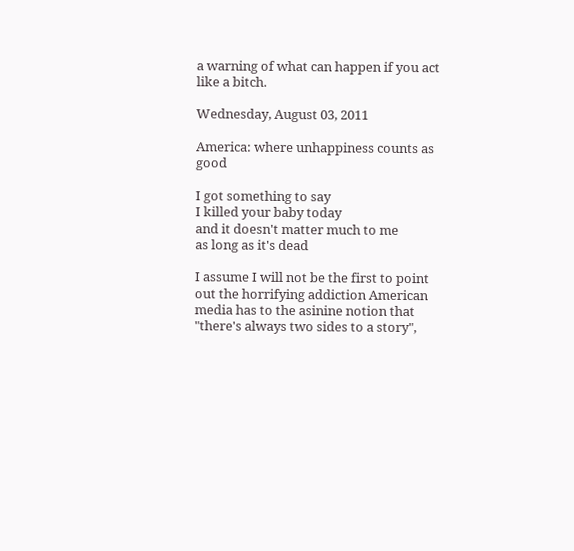a warning of what can happen if you act like a bitch.

Wednesday, August 03, 2011

America: where unhappiness counts as good

I got something to say
I killed your baby today
and it doesn't matter much to me
as long as it's dead

I assume I will not be the first to point out the horrifying addiction American media has to the asinine notion that "there's always two sides to a story",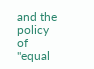and the policy of "equal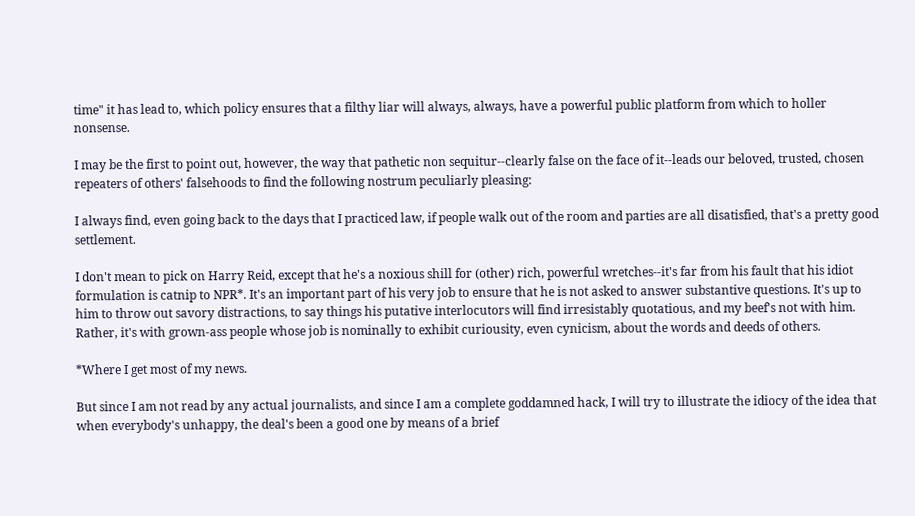time" it has lead to, which policy ensures that a filthy liar will always, always, have a powerful public platform from which to holler nonsense.

I may be the first to point out, however, the way that pathetic non sequitur--clearly false on the face of it--leads our beloved, trusted, chosen repeaters of others' falsehoods to find the following nostrum peculiarly pleasing:

I always find, even going back to the days that I practiced law, if people walk out of the room and parties are all disatisfied, that's a pretty good settlement.

I don't mean to pick on Harry Reid, except that he's a noxious shill for (other) rich, powerful wretches--it's far from his fault that his idiot formulation is catnip to NPR*. It's an important part of his very job to ensure that he is not asked to answer substantive questions. It's up to him to throw out savory distractions, to say things his putative interlocutors will find irresistably quotatious, and my beef's not with him. Rather, it's with grown-ass people whose job is nominally to exhibit curiousity, even cynicism, about the words and deeds of others.

*Where I get most of my news.

But since I am not read by any actual journalists, and since I am a complete goddamned hack, I will try to illustrate the idiocy of the idea that when everybody's unhappy, the deal's been a good one by means of a brief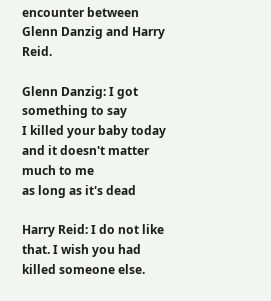encounter between Glenn Danzig and Harry Reid.

Glenn Danzig: I got something to say
I killed your baby today
and it doesn't matter much to me
as long as it's dead

Harry Reid: I do not like that. I wish you had killed someone else.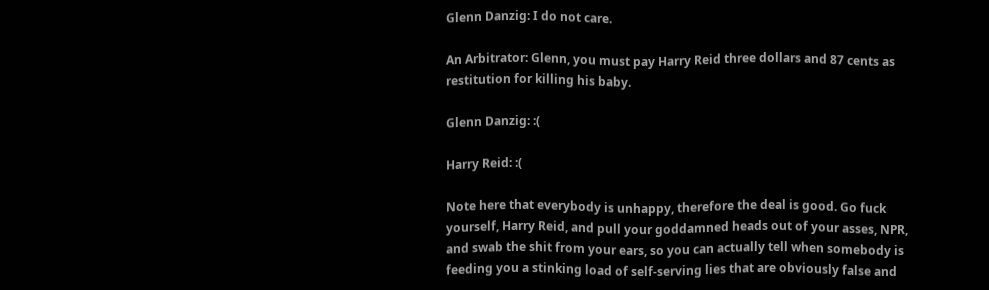Glenn Danzig: I do not care.

An Arbitrator: Glenn, you must pay Harry Reid three dollars and 87 cents as restitution for killing his baby.

Glenn Danzig: :(

Harry Reid: :(

Note here that everybody is unhappy, therefore the deal is good. Go fuck yourself, Harry Reid, and pull your goddamned heads out of your asses, NPR, and swab the shit from your ears, so you can actually tell when somebody is feeding you a stinking load of self-serving lies that are obviously false and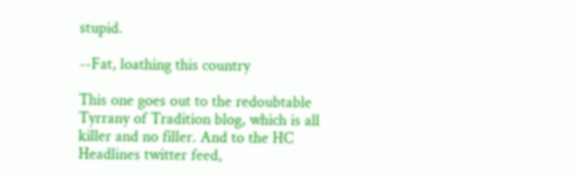stupid.

--Fat, loathing this country

This one goes out to the redoubtable Tyrrany of Tradition blog, which is all killer and no filler. And to the HC Headlines twitter feed,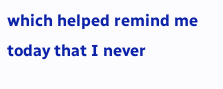which helped remind me today that I never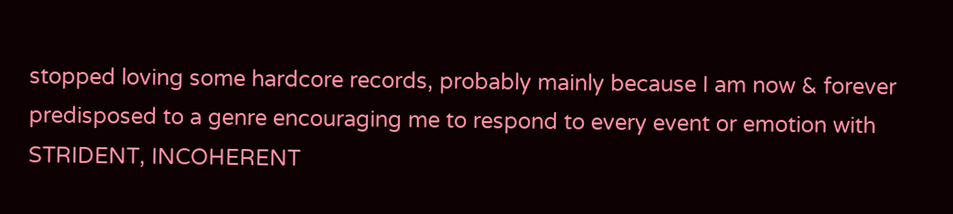stopped loving some hardcore records, probably mainly because I am now & forever predisposed to a genre encouraging me to respond to every event or emotion with STRIDENT, INCOHERENT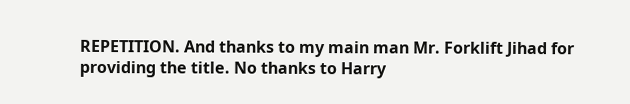REPETITION. And thanks to my main man Mr. Forklift Jihad for providing the title. No thanks to Harry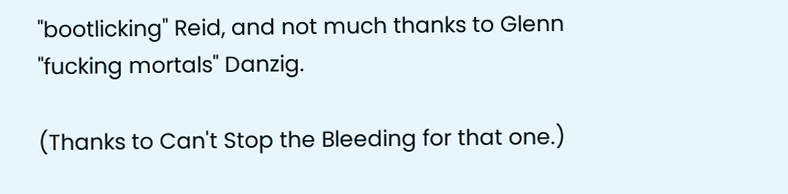"bootlicking" Reid, and not much thanks to Glenn "fucking mortals" Danzig.

(Thanks to Can't Stop the Bleeding for that one.)